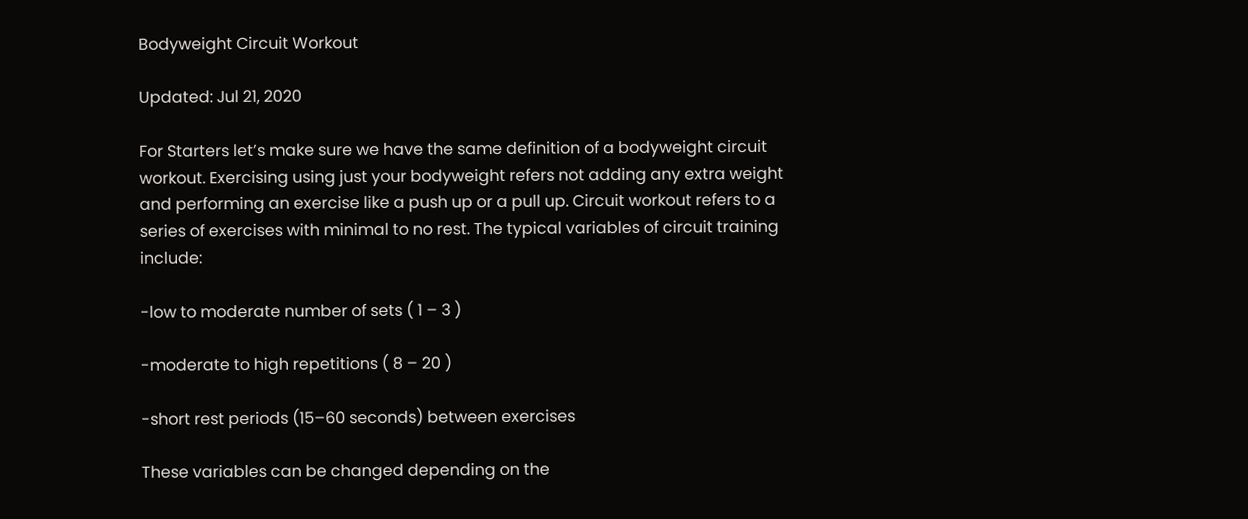Bodyweight Circuit Workout

Updated: Jul 21, 2020

For Starters let’s make sure we have the same definition of a bodyweight circuit workout. Exercising using just your bodyweight refers not adding any extra weight and performing an exercise like a push up or a pull up. Circuit workout refers to a series of exercises with minimal to no rest. The typical variables of circuit training include:

-low to moderate number of sets ( 1 – 3 )

-moderate to high repetitions ( 8 – 20 )

-short rest periods (15–60 seconds) between exercises

These variables can be changed depending on the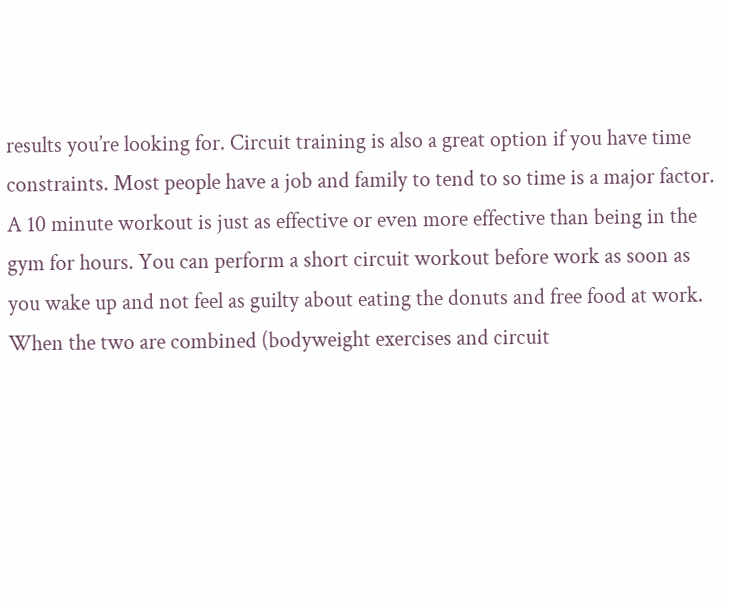results you’re looking for. Circuit training is also a great option if you have time constraints. Most people have a job and family to tend to so time is a major factor. A 10 minute workout is just as effective or even more effective than being in the gym for hours. You can perform a short circuit workout before work as soon as you wake up and not feel as guilty about eating the donuts and free food at work. When the two are combined (bodyweight exercises and circuit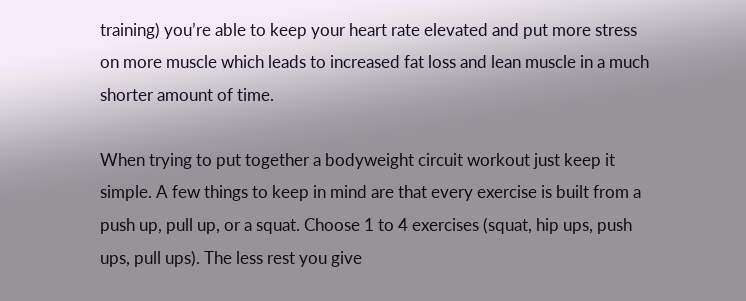training) you’re able to keep your heart rate elevated and put more stress on more muscle which leads to increased fat loss and lean muscle in a much shorter amount of time.

When trying to put together a bodyweight circuit workout just keep it simple. A few things to keep in mind are that every exercise is built from a push up, pull up, or a squat. Choose 1 to 4 exercises (squat, hip ups, push ups, pull ups). The less rest you give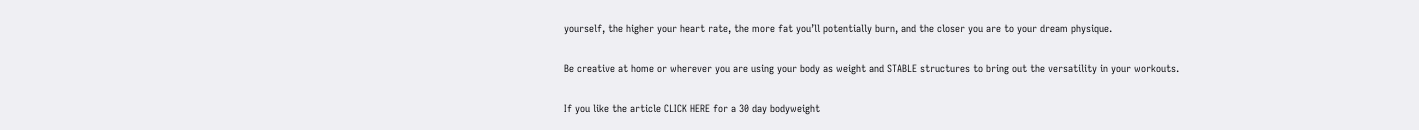yourself, the higher your heart rate, the more fat you’ll potentially burn, and the closer you are to your dream physique.

Be creative at home or wherever you are using your body as weight and STABLE structures to bring out the versatility in your workouts.

If you like the article CLICK HERE for a 30 day bodyweight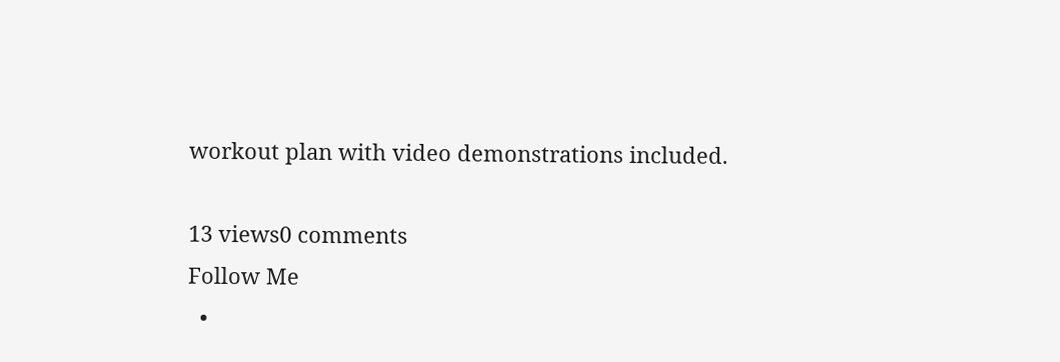workout plan with video demonstrations included.

13 views0 comments
Follow Me
  •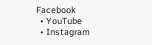Facebook
  • YouTube
  • Instagram